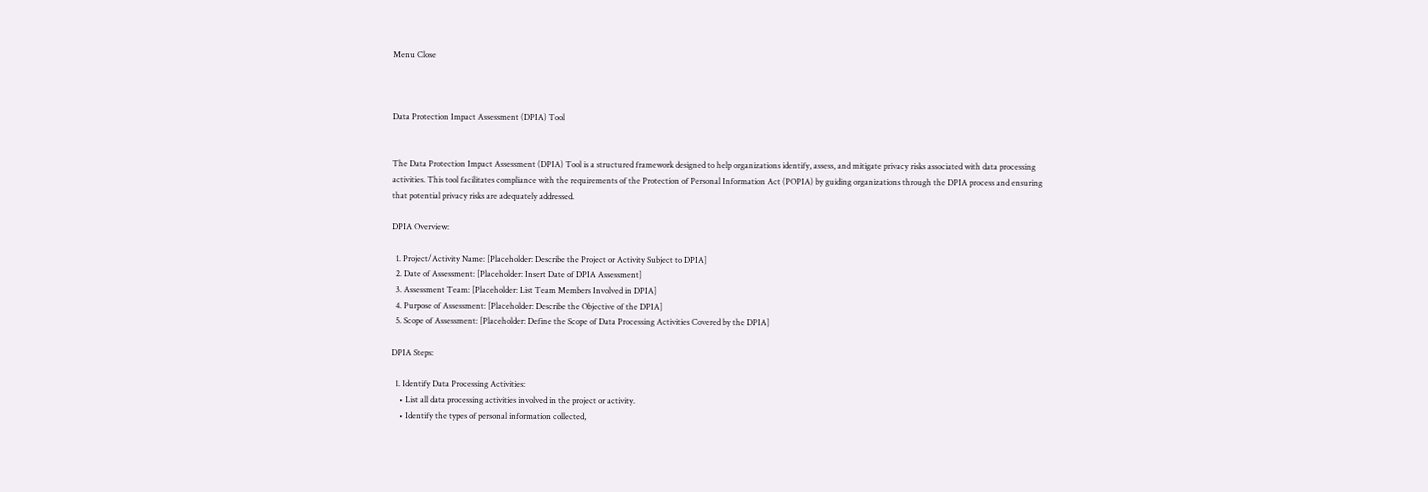Menu Close



Data Protection Impact Assessment (DPIA) Tool


The Data Protection Impact Assessment (DPIA) Tool is a structured framework designed to help organizations identify, assess, and mitigate privacy risks associated with data processing activities. This tool facilitates compliance with the requirements of the Protection of Personal Information Act (POPIA) by guiding organizations through the DPIA process and ensuring that potential privacy risks are adequately addressed.

DPIA Overview:

  1. Project/Activity Name: [Placeholder: Describe the Project or Activity Subject to DPIA]
  2. Date of Assessment: [Placeholder: Insert Date of DPIA Assessment]
  3. Assessment Team: [Placeholder: List Team Members Involved in DPIA]
  4. Purpose of Assessment: [Placeholder: Describe the Objective of the DPIA]
  5. Scope of Assessment: [Placeholder: Define the Scope of Data Processing Activities Covered by the DPIA]

DPIA Steps:

  1. Identify Data Processing Activities:
    • List all data processing activities involved in the project or activity.
    • Identify the types of personal information collected,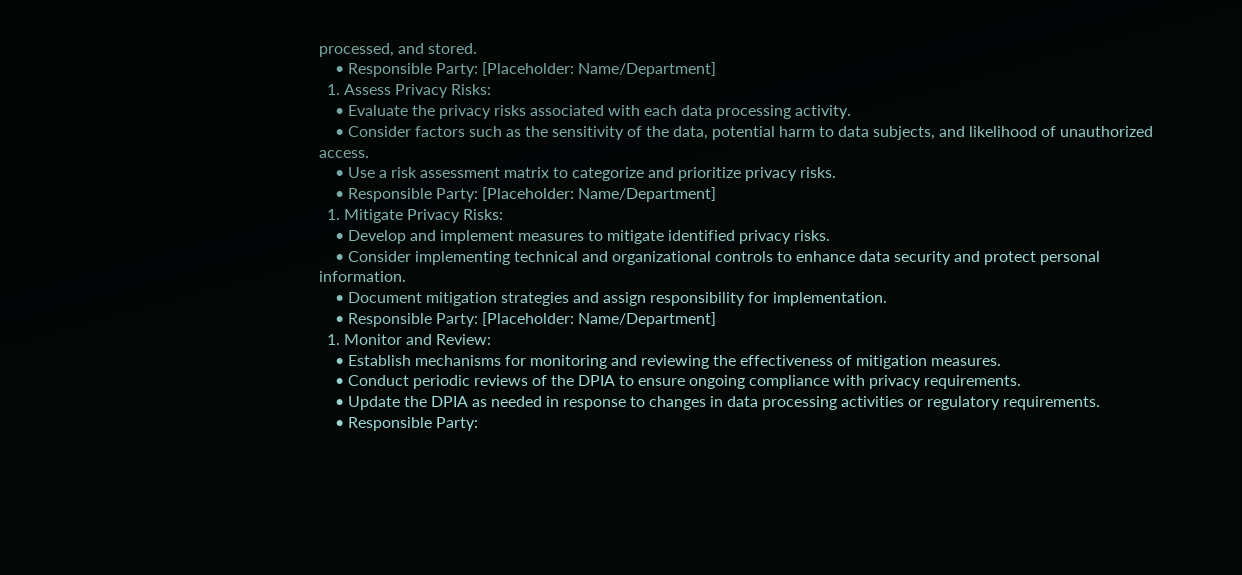processed, and stored.
    • Responsible Party: [Placeholder: Name/Department]
  1. Assess Privacy Risks:
    • Evaluate the privacy risks associated with each data processing activity.
    • Consider factors such as the sensitivity of the data, potential harm to data subjects, and likelihood of unauthorized access.
    • Use a risk assessment matrix to categorize and prioritize privacy risks.
    • Responsible Party: [Placeholder: Name/Department]
  1. Mitigate Privacy Risks:
    • Develop and implement measures to mitigate identified privacy risks.
    • Consider implementing technical and organizational controls to enhance data security and protect personal information.
    • Document mitigation strategies and assign responsibility for implementation.
    • Responsible Party: [Placeholder: Name/Department]
  1. Monitor and Review:
    • Establish mechanisms for monitoring and reviewing the effectiveness of mitigation measures.
    • Conduct periodic reviews of the DPIA to ensure ongoing compliance with privacy requirements.
    • Update the DPIA as needed in response to changes in data processing activities or regulatory requirements.
    • Responsible Party: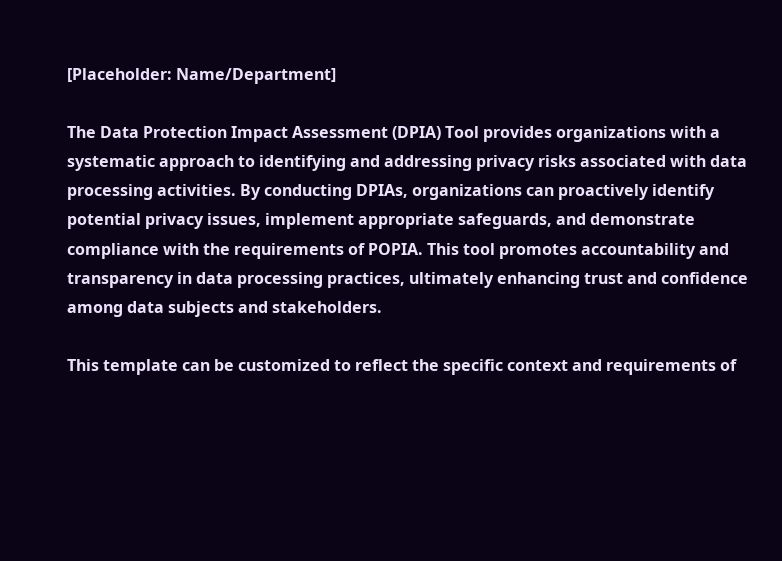[Placeholder: Name/Department]

The Data Protection Impact Assessment (DPIA) Tool provides organizations with a systematic approach to identifying and addressing privacy risks associated with data processing activities. By conducting DPIAs, organizations can proactively identify potential privacy issues, implement appropriate safeguards, and demonstrate compliance with the requirements of POPIA. This tool promotes accountability and transparency in data processing practices, ultimately enhancing trust and confidence among data subjects and stakeholders.

This template can be customized to reflect the specific context and requirements of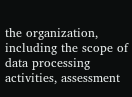the organization, including the scope of data processing activities, assessment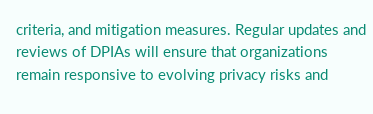criteria, and mitigation measures. Regular updates and reviews of DPIAs will ensure that organizations remain responsive to evolving privacy risks and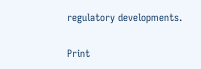regulatory developments.

Print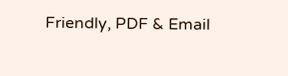Friendly, PDF & Email